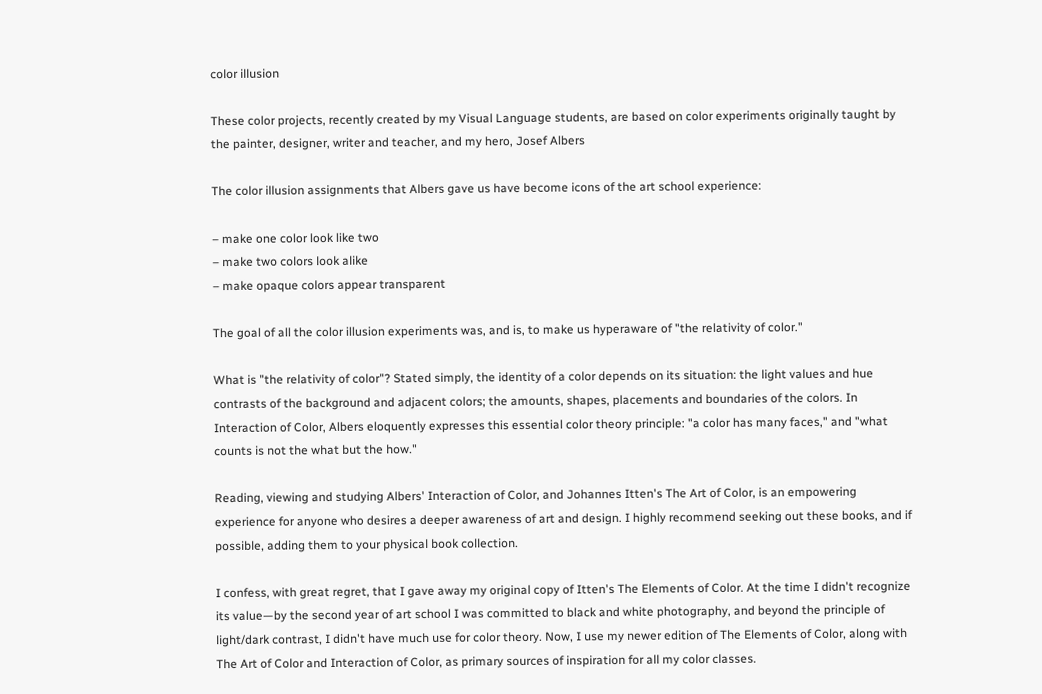color illusion

These color projects, recently created by my Visual Language students, are based on color experiments originally taught by the painter, designer, writer and teacher, and my hero, Josef Albers

The color illusion assignments that Albers gave us have become icons of the art school experience:

– make one color look like two
– make two colors look alike
– make opaque colors appear transparent

The goal of all the color illusion experiments was, and is, to make us hyperaware of "the relativity of color."

What is "the relativity of color"? Stated simply, the identity of a color depends on its situation: the light values and hue contrasts of the background and adjacent colors; the amounts, shapes, placements and boundaries of the colors. In Interaction of Color, Albers eloquently expresses this essential color theory principle: "a color has many faces," and "what counts is not the what but the how."

Reading, viewing and studying Albers' Interaction of Color, and Johannes Itten's The Art of Color, is an empowering experience for anyone who desires a deeper awareness of art and design. I highly recommend seeking out these books, and if possible, adding them to your physical book collection.

I confess, with great regret, that I gave away my original copy of Itten's The Elements of Color. At the time I didn't recognize its value—by the second year of art school I was committed to black and white photography, and beyond the principle of light/dark contrast, I didn't have much use for color theory. Now, I use my newer edition of The Elements of Color, along with The Art of Color and Interaction of Color, as primary sources of inspiration for all my color classes.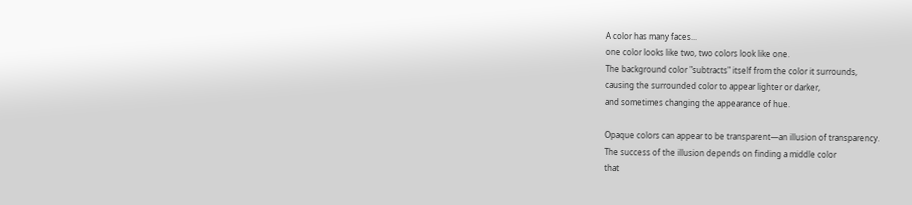A color has many faces...
one color looks like two, two colors look like one.
The background color "subtracts" itself from the color it surrounds,
causing the surrounded color to appear lighter or darker,
and sometimes changing the appearance of hue.

Opaque colors can appear to be transparent—an illusion of transparency.
The success of the illusion depends on finding a middle color
that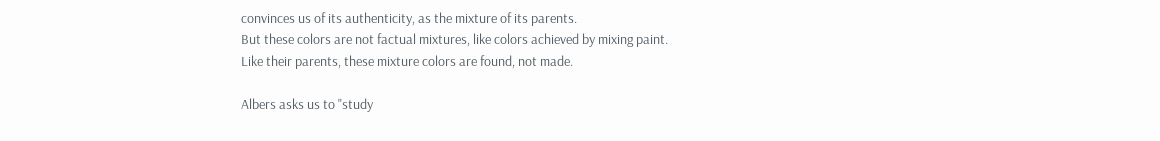convinces us of its authenticity, as the mixture of its parents.
But these colors are not factual mixtures, like colors achieved by mixing paint.
Like their parents, these mixture colors are found, not made.

Albers asks us to "study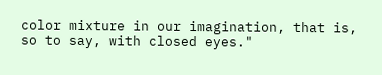color mixture in our imagination, that is, so to say, with closed eyes."